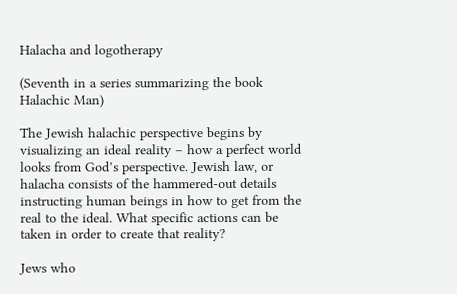Halacha and logotherapy

(Seventh in a series summarizing the book Halachic Man)

The Jewish halachic perspective begins by visualizing an ideal reality – how a perfect world looks from God’s perspective. Jewish law, or halacha consists of the hammered-out details instructing human beings in how to get from the real to the ideal. What specific actions can be taken in order to create that reality?

Jews who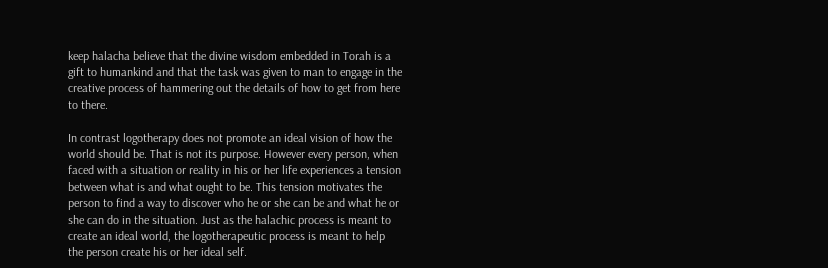keep halacha believe that the divine wisdom embedded in Torah is a gift to humankind and that the task was given to man to engage in the creative process of hammering out the details of how to get from here to there.

In contrast logotherapy does not promote an ideal vision of how the world should be. That is not its purpose. However every person, when faced with a situation or reality in his or her life experiences a tension between what is and what ought to be. This tension motivates the person to find a way to discover who he or she can be and what he or she can do in the situation. Just as the halachic process is meant to create an ideal world, the logotherapeutic process is meant to help the person create his or her ideal self.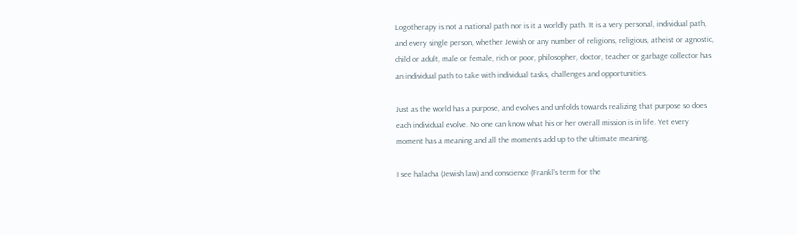Logotherapy is not a national path nor is it a worldly path. It is a very personal, individual path, and every single person, whether Jewish or any number of religions, religious, atheist or agnostic, child or adult, male or female, rich or poor, philosopher, doctor, teacher or garbage collector has an individual path to take with individual tasks, challenges and opportunities.

Just as the world has a purpose, and evolves and unfolds towards realizing that purpose so does each individual evolve. No one can know what his or her overall mission is in life. Yet every moment has a meaning and all the moments add up to the ultimate meaning.

I see halacha (Jewish law) and conscience (Frankl’s term for the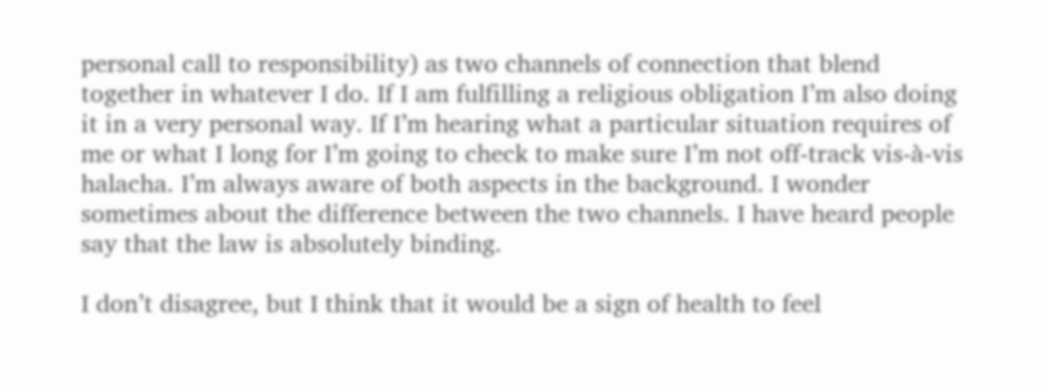personal call to responsibility) as two channels of connection that blend together in whatever I do. If I am fulfilling a religious obligation I’m also doing it in a very personal way. If I’m hearing what a particular situation requires of me or what I long for I’m going to check to make sure I’m not off-track vis-à-vis halacha. I’m always aware of both aspects in the background. I wonder sometimes about the difference between the two channels. I have heard people say that the law is absolutely binding.

I don’t disagree, but I think that it would be a sign of health to feel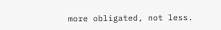more obligated, not less.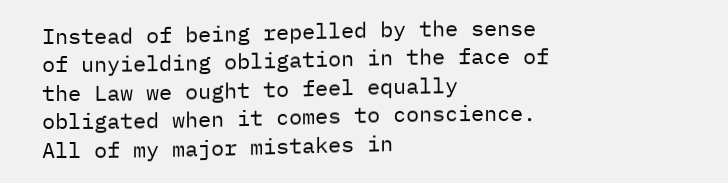Instead of being repelled by the sense of unyielding obligation in the face of the Law we ought to feel equally obligated when it comes to conscience. All of my major mistakes in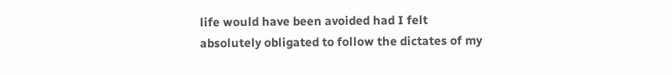life would have been avoided had I felt absolutely obligated to follow the dictates of my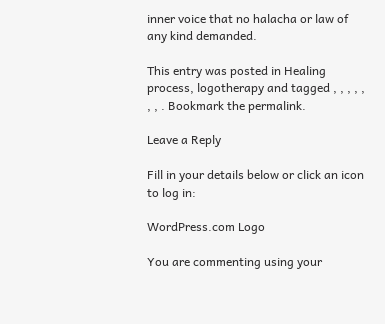inner voice that no halacha or law of any kind demanded.

This entry was posted in Healing process, logotherapy and tagged , , , , , , , . Bookmark the permalink.

Leave a Reply

Fill in your details below or click an icon to log in:

WordPress.com Logo

You are commenting using your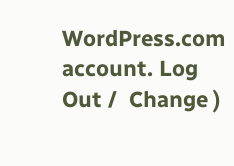WordPress.com account. Log Out /  Change )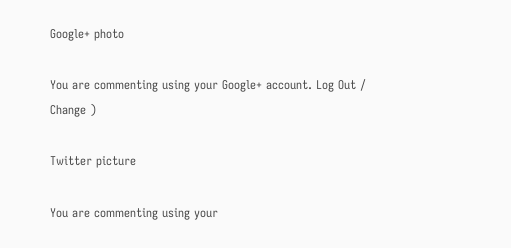Google+ photo

You are commenting using your Google+ account. Log Out /  Change )

Twitter picture

You are commenting using your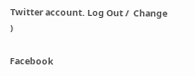Twitter account. Log Out /  Change )

Facebook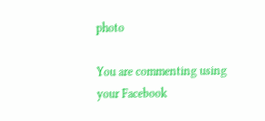photo

You are commenting using your Facebook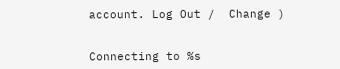account. Log Out /  Change )


Connecting to %s